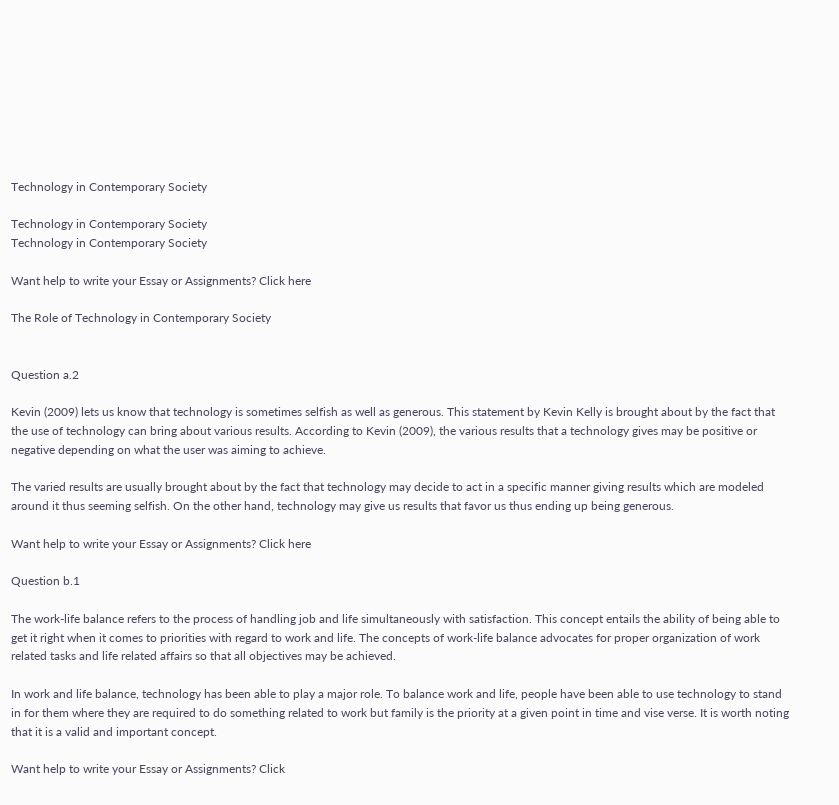Technology in Contemporary Society

Technology in Contemporary Society
Technology in Contemporary Society

Want help to write your Essay or Assignments? Click here

The Role of Technology in Contemporary Society


Question a.2

Kevin (2009) lets us know that technology is sometimes selfish as well as generous. This statement by Kevin Kelly is brought about by the fact that the use of technology can bring about various results. According to Kevin (2009), the various results that a technology gives may be positive or negative depending on what the user was aiming to achieve.

The varied results are usually brought about by the fact that technology may decide to act in a specific manner giving results which are modeled around it thus seeming selfish. On the other hand, technology may give us results that favor us thus ending up being generous.

Want help to write your Essay or Assignments? Click here

Question b.1

The work-life balance refers to the process of handling job and life simultaneously with satisfaction. This concept entails the ability of being able to get it right when it comes to priorities with regard to work and life. The concepts of work-life balance advocates for proper organization of work related tasks and life related affairs so that all objectives may be achieved.

In work and life balance, technology has been able to play a major role. To balance work and life, people have been able to use technology to stand in for them where they are required to do something related to work but family is the priority at a given point in time and vise verse. It is worth noting that it is a valid and important concept.

Want help to write your Essay or Assignments? Click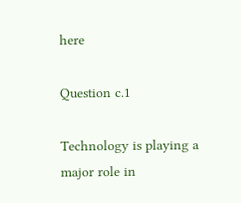here

Question c.1

Technology is playing a major role in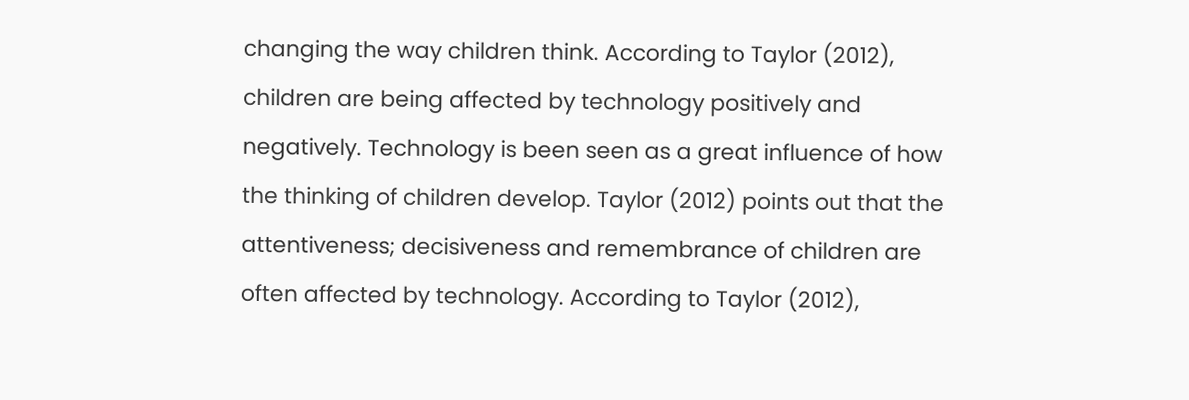changing the way children think. According to Taylor (2012), children are being affected by technology positively and negatively. Technology is been seen as a great influence of how the thinking of children develop. Taylor (2012) points out that the attentiveness; decisiveness and remembrance of children are often affected by technology. According to Taylor (2012),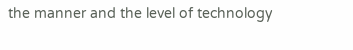the manner and the level of technology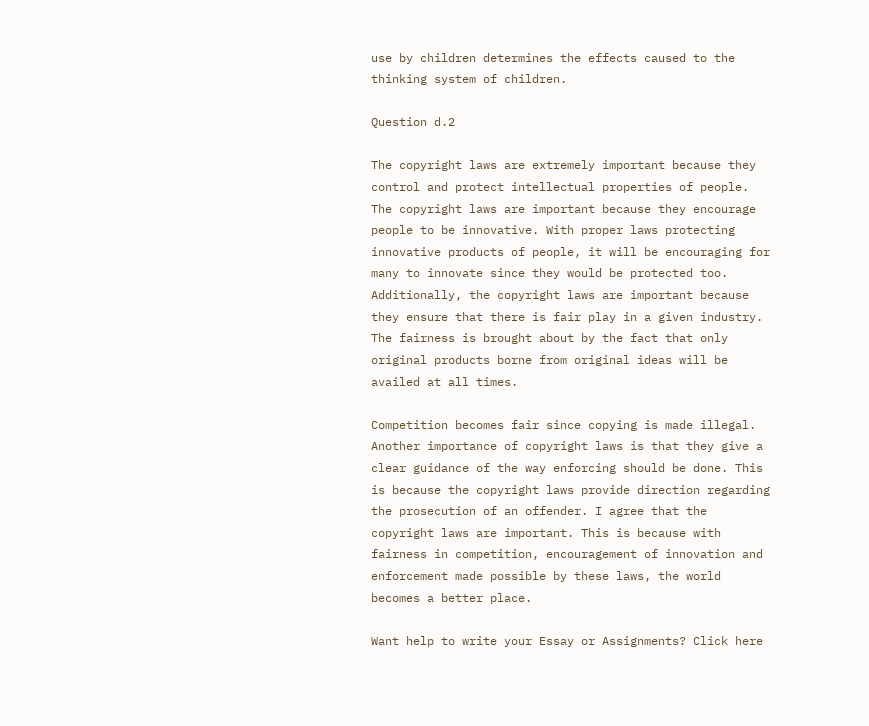use by children determines the effects caused to the thinking system of children.

Question d.2

The copyright laws are extremely important because they control and protect intellectual properties of people. The copyright laws are important because they encourage people to be innovative. With proper laws protecting innovative products of people, it will be encouraging for many to innovate since they would be protected too.  Additionally, the copyright laws are important because they ensure that there is fair play in a given industry. The fairness is brought about by the fact that only original products borne from original ideas will be availed at all times.

Competition becomes fair since copying is made illegal. Another importance of copyright laws is that they give a clear guidance of the way enforcing should be done. This is because the copyright laws provide direction regarding the prosecution of an offender. I agree that the copyright laws are important. This is because with fairness in competition, encouragement of innovation and enforcement made possible by these laws, the world becomes a better place.

Want help to write your Essay or Assignments? Click here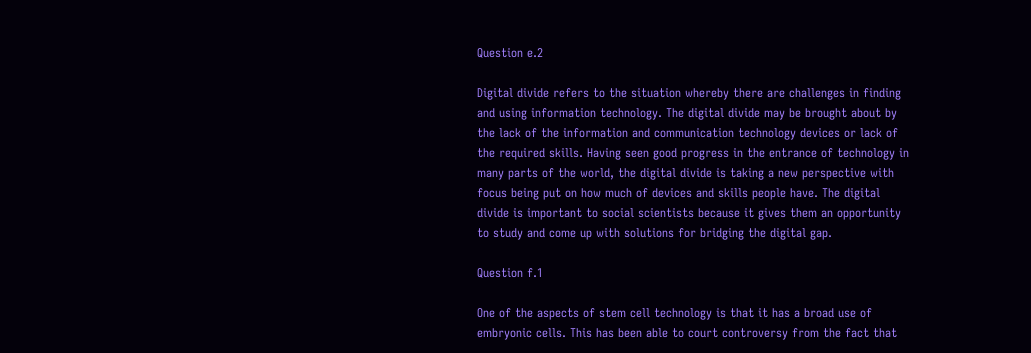Question e.2

Digital divide refers to the situation whereby there are challenges in finding and using information technology. The digital divide may be brought about by the lack of the information and communication technology devices or lack of the required skills. Having seen good progress in the entrance of technology in many parts of the world, the digital divide is taking a new perspective with focus being put on how much of devices and skills people have. The digital divide is important to social scientists because it gives them an opportunity to study and come up with solutions for bridging the digital gap.

Question f.1

One of the aspects of stem cell technology is that it has a broad use of embryonic cells. This has been able to court controversy from the fact that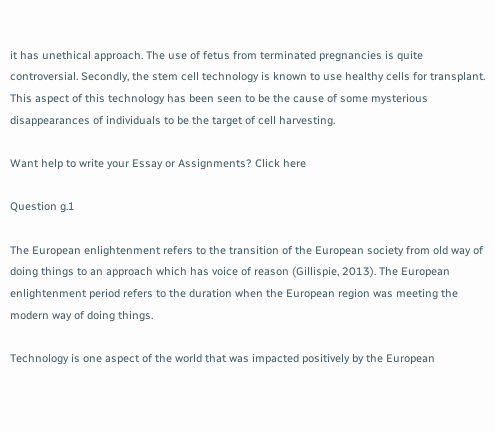it has unethical approach. The use of fetus from terminated pregnancies is quite controversial. Secondly, the stem cell technology is known to use healthy cells for transplant. This aspect of this technology has been seen to be the cause of some mysterious disappearances of individuals to be the target of cell harvesting.

Want help to write your Essay or Assignments? Click here

Question g.1

The European enlightenment refers to the transition of the European society from old way of doing things to an approach which has voice of reason (Gillispie, 2013). The European enlightenment period refers to the duration when the European region was meeting the modern way of doing things.

Technology is one aspect of the world that was impacted positively by the European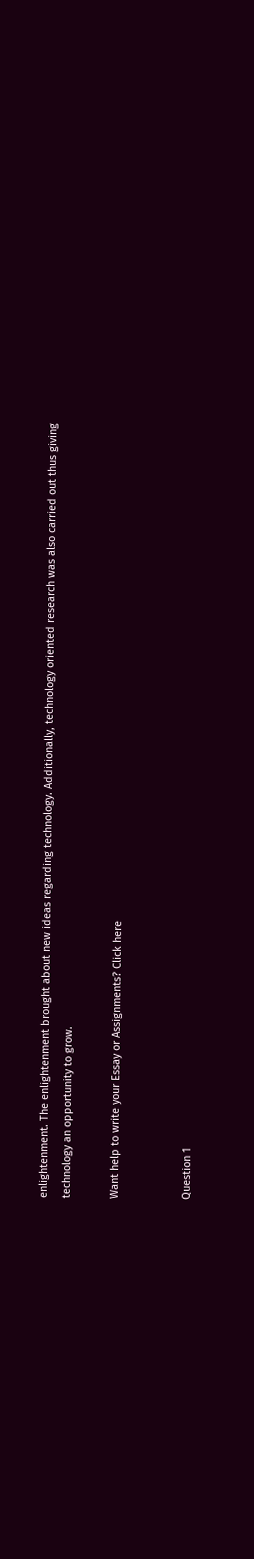enlightenment. The enlightenment brought about new ideas regarding technology. Additionally, technology oriented research was also carried out thus giving technology an opportunity to grow.

Want help to write your Essay or Assignments? Click here


Question 1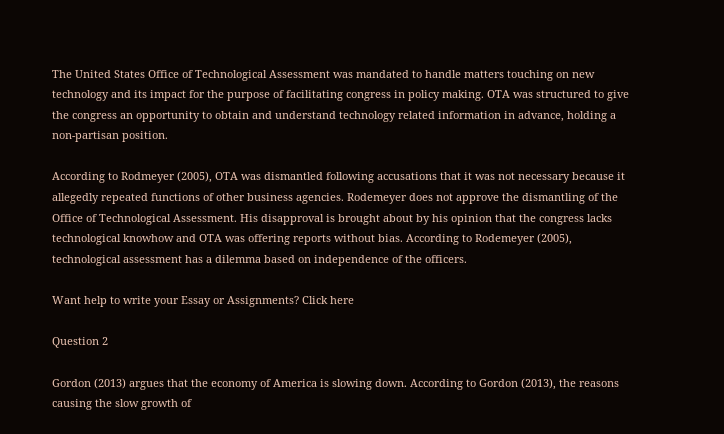The United States Office of Technological Assessment was mandated to handle matters touching on new technology and its impact for the purpose of facilitating congress in policy making. OTA was structured to give the congress an opportunity to obtain and understand technology related information in advance, holding a non-partisan position.

According to Rodmeyer (2005), OTA was dismantled following accusations that it was not necessary because it allegedly repeated functions of other business agencies. Rodemeyer does not approve the dismantling of the Office of Technological Assessment. His disapproval is brought about by his opinion that the congress lacks technological knowhow and OTA was offering reports without bias. According to Rodemeyer (2005), technological assessment has a dilemma based on independence of the officers.

Want help to write your Essay or Assignments? Click here

Question 2

Gordon (2013) argues that the economy of America is slowing down. According to Gordon (2013), the reasons causing the slow growth of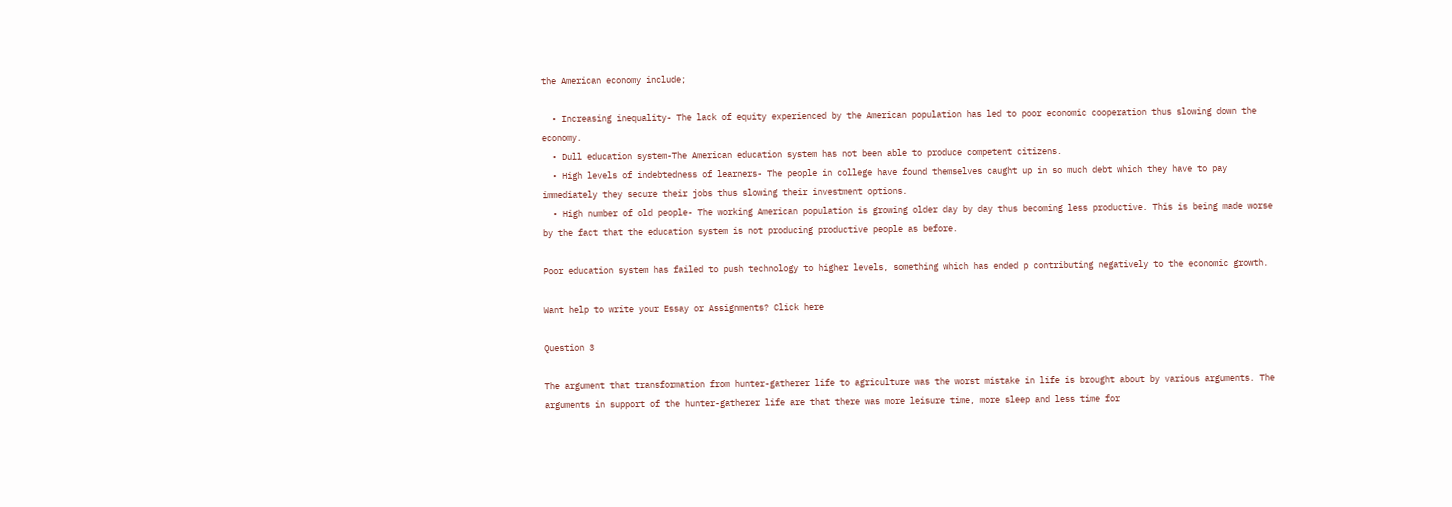the American economy include;

  • Increasing inequality- The lack of equity experienced by the American population has led to poor economic cooperation thus slowing down the economy.
  • Dull education system-The American education system has not been able to produce competent citizens.
  • High levels of indebtedness of learners- The people in college have found themselves caught up in so much debt which they have to pay immediately they secure their jobs thus slowing their investment options.
  • High number of old people- The working American population is growing older day by day thus becoming less productive. This is being made worse by the fact that the education system is not producing productive people as before.

Poor education system has failed to push technology to higher levels, something which has ended p contributing negatively to the economic growth.

Want help to write your Essay or Assignments? Click here

Question 3

The argument that transformation from hunter-gatherer life to agriculture was the worst mistake in life is brought about by various arguments. The arguments in support of the hunter-gatherer life are that there was more leisure time, more sleep and less time for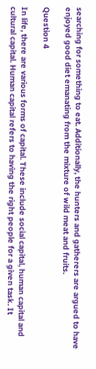searching for something to eat. Additionally, the hunters and gatherers are argued to have enjoyed good diet emanating from the mixture of wild meat and fruits.

Question 4

In life, there are various forms of capital. These include social capital, human capital and cultural capital. Human capital refers to having the right people for a given task. It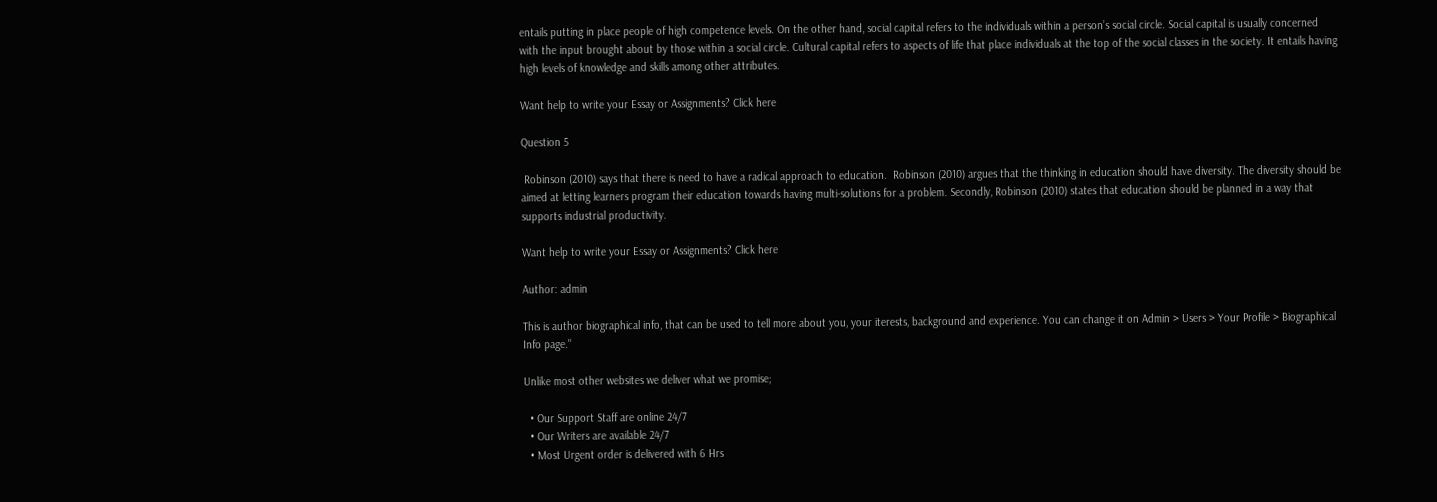entails putting in place people of high competence levels. On the other hand, social capital refers to the individuals within a person’s social circle. Social capital is usually concerned with the input brought about by those within a social circle. Cultural capital refers to aspects of life that place individuals at the top of the social classes in the society. It entails having high levels of knowledge and skills among other attributes.

Want help to write your Essay or Assignments? Click here

Question 5

 Robinson (2010) says that there is need to have a radical approach to education.  Robinson (2010) argues that the thinking in education should have diversity. The diversity should be aimed at letting learners program their education towards having multi-solutions for a problem. Secondly, Robinson (2010) states that education should be planned in a way that supports industrial productivity.

Want help to write your Essay or Assignments? Click here

Author: admin

This is author biographical info, that can be used to tell more about you, your iterests, background and experience. You can change it on Admin > Users > Your Profile > Biographical Info page."

Unlike most other websites we deliver what we promise;

  • Our Support Staff are online 24/7
  • Our Writers are available 24/7
  • Most Urgent order is delivered with 6 Hrs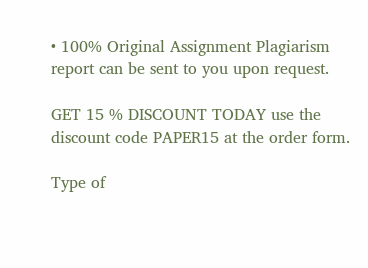• 100% Original Assignment Plagiarism report can be sent to you upon request.

GET 15 % DISCOUNT TODAY use the discount code PAPER15 at the order form.

Type of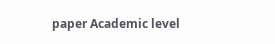paper Academic level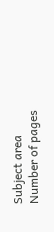Subject area
Number of pages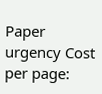Paper urgency Cost per page: